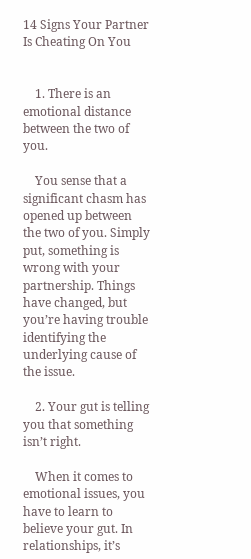14 Signs Your Partner Is Cheating On You


    1. There is an emotional distance between the two of you.

    You sense that a significant chasm has opened up between the two of you. Simply put, something is wrong with your partnership. Things have changed, but you’re having trouble identifying the underlying cause of the issue.

    2. Your gut is telling you that something isn’t right.

    When it comes to emotional issues, you have to learn to believe your gut. In relationships, it’s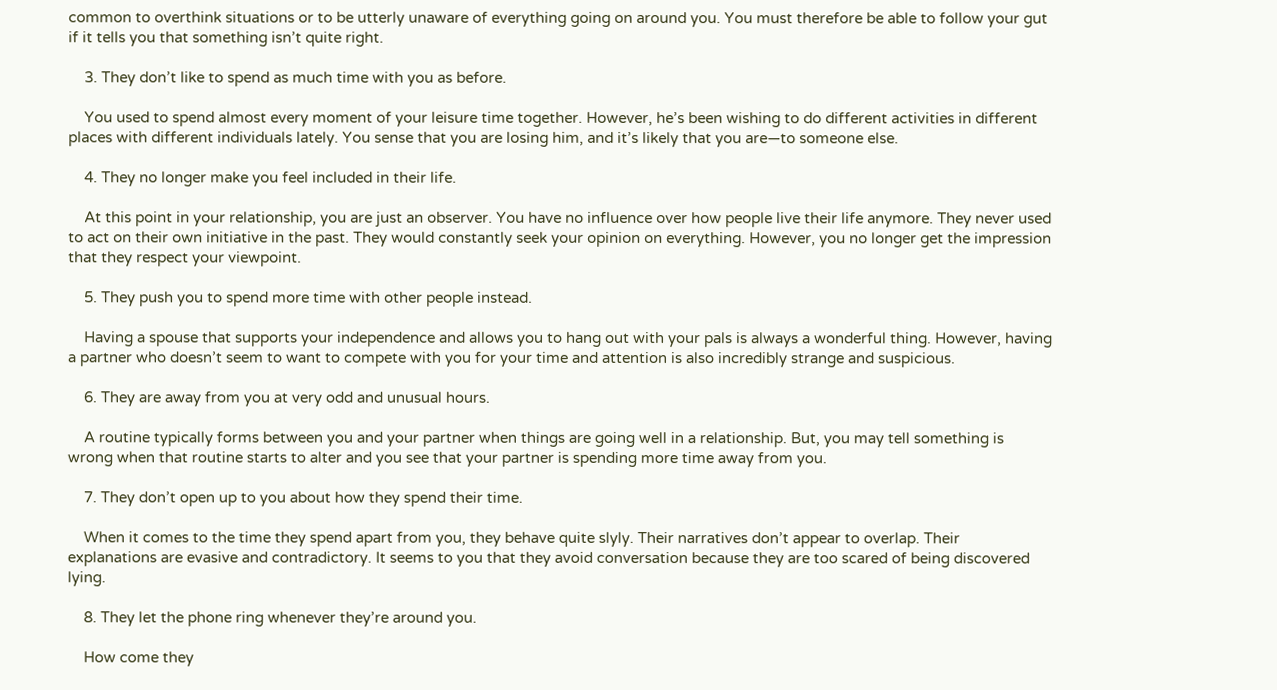common to overthink situations or to be utterly unaware of everything going on around you. You must therefore be able to follow your gut if it tells you that something isn’t quite right.

    3. They don’t like to spend as much time with you as before.

    You used to spend almost every moment of your leisure time together. However, he’s been wishing to do different activities in different places with different individuals lately. You sense that you are losing him, and it’s likely that you are—to someone else.

    4. They no longer make you feel included in their life.

    At this point in your relationship, you are just an observer. You have no influence over how people live their life anymore. They never used to act on their own initiative in the past. They would constantly seek your opinion on everything. However, you no longer get the impression that they respect your viewpoint.

    5. They push you to spend more time with other people instead.

    Having a spouse that supports your independence and allows you to hang out with your pals is always a wonderful thing. However, having a partner who doesn’t seem to want to compete with you for your time and attention is also incredibly strange and suspicious.

    6. They are away from you at very odd and unusual hours.

    A routine typically forms between you and your partner when things are going well in a relationship. But, you may tell something is wrong when that routine starts to alter and you see that your partner is spending more time away from you.

    7. They don’t open up to you about how they spend their time.

    When it comes to the time they spend apart from you, they behave quite slyly. Their narratives don’t appear to overlap. Their explanations are evasive and contradictory. It seems to you that they avoid conversation because they are too scared of being discovered lying.

    8. They let the phone ring whenever they’re around you.

    How come they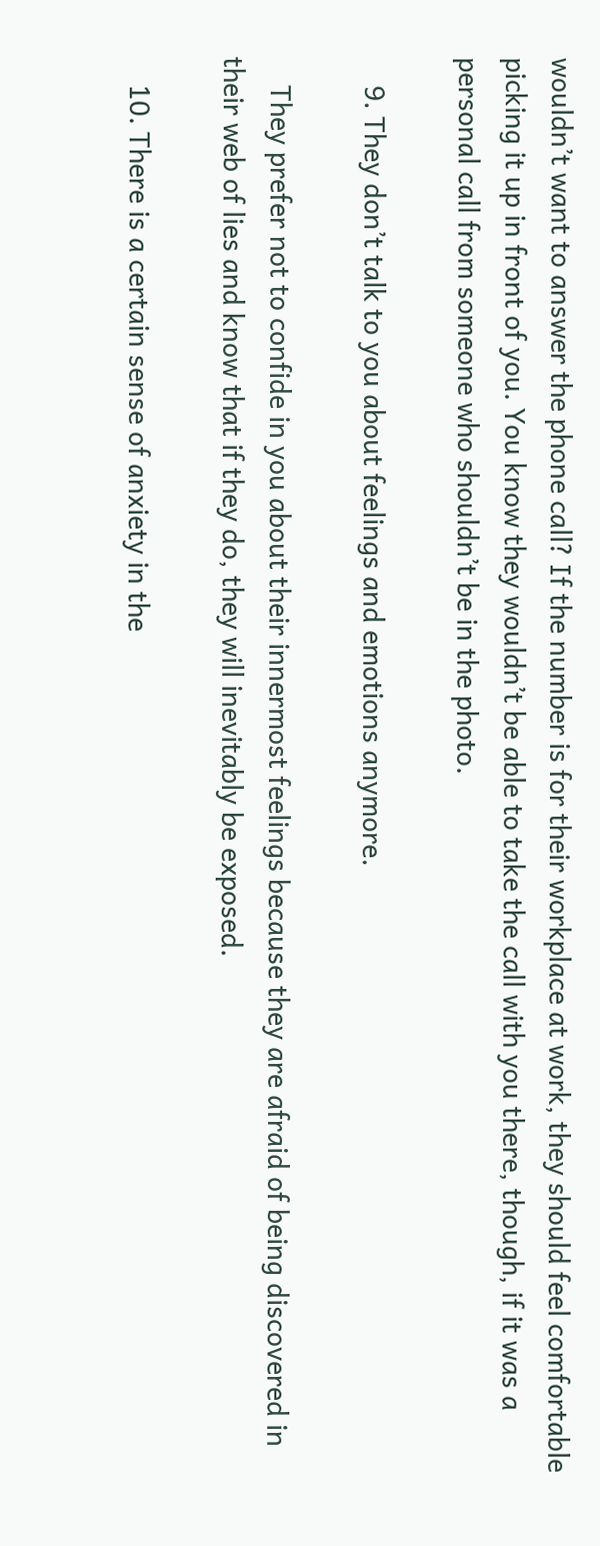wouldn’t want to answer the phone call? If the number is for their workplace at work, they should feel comfortable picking it up in front of you. You know they wouldn’t be able to take the call with you there, though, if it was a personal call from someone who shouldn’t be in the photo.

    9. They don’t talk to you about feelings and emotions anymore.

    They prefer not to confide in you about their innermost feelings because they are afraid of being discovered in their web of lies and know that if they do, they will inevitably be exposed.

    10. There is a certain sense of anxiety in the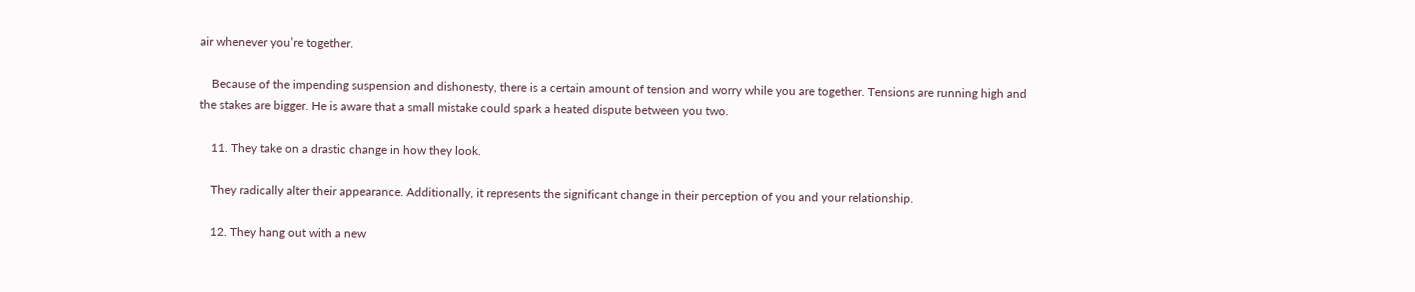air whenever you’re together.

    Because of the impending suspension and dishonesty, there is a certain amount of tension and worry while you are together. Tensions are running high and the stakes are bigger. He is aware that a small mistake could spark a heated dispute between you two.

    11. They take on a drastic change in how they look.

    They radically alter their appearance. Additionally, it represents the significant change in their perception of you and your relationship.

    12. They hang out with a new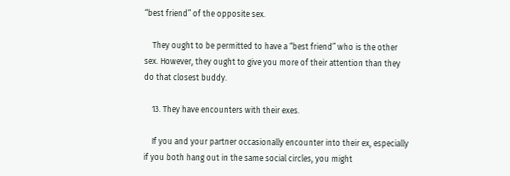“best friend” of the opposite sex.

    They ought to be permitted to have a “best friend” who is the other sex. However, they ought to give you more of their attention than they do that closest buddy.

    13. They have encounters with their exes.

    If you and your partner occasionally encounter into their ex, especially if you both hang out in the same social circles, you might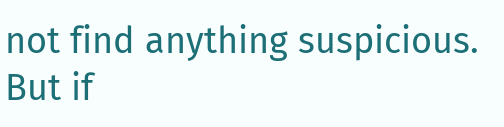not find anything suspicious. But if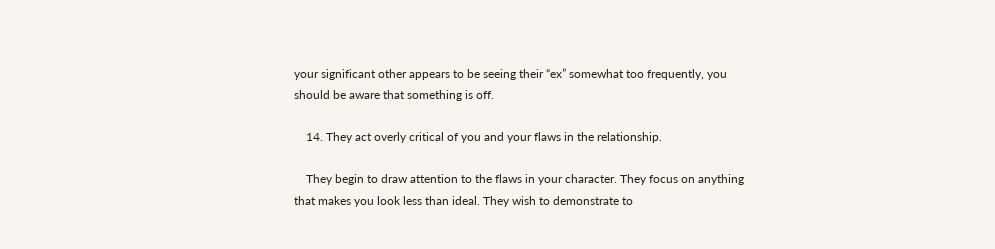your significant other appears to be seeing their “ex” somewhat too frequently, you should be aware that something is off.

    14. They act overly critical of you and your flaws in the relationship.

    They begin to draw attention to the flaws in your character. They focus on anything that makes you look less than ideal. They wish to demonstrate to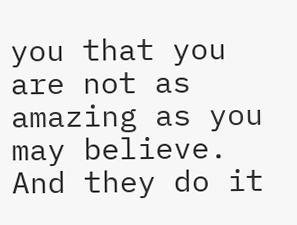you that you are not as amazing as you may believe. And they do it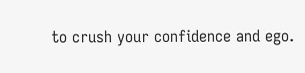to crush your confidence and ego.